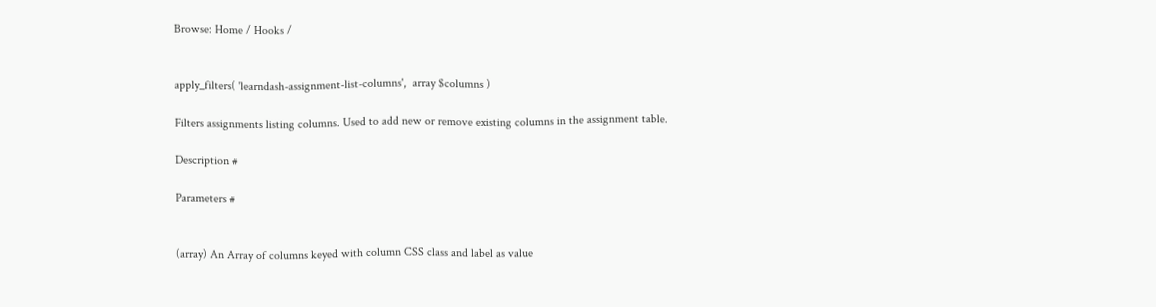Browse: Home / Hooks /


apply_filters( 'learndash-assignment-list-columns',  array $columns )

Filters assignments listing columns. Used to add new or remove existing columns in the assignment table.

Description #

Parameters #


(array) An Array of columns keyed with column CSS class and label as value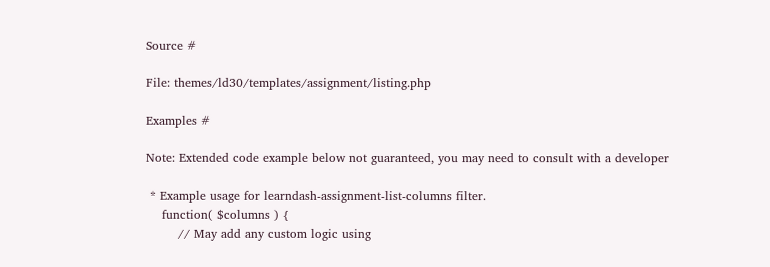Source #

File: themes/ld30/templates/assignment/listing.php

Examples #

Note: Extended code example below not guaranteed, you may need to consult with a developer

 * Example usage for learndash-assignment-list-columns filter.
    function( $columns ) {
        // May add any custom logic using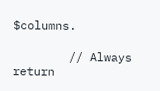$columns.

        // Always return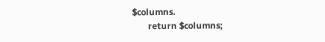$columns.
        return $columns;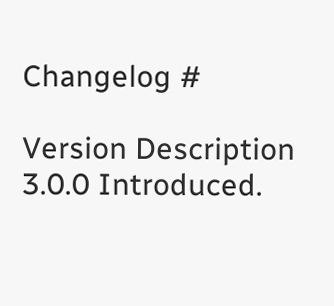Changelog #

Version Description
3.0.0 Introduced.